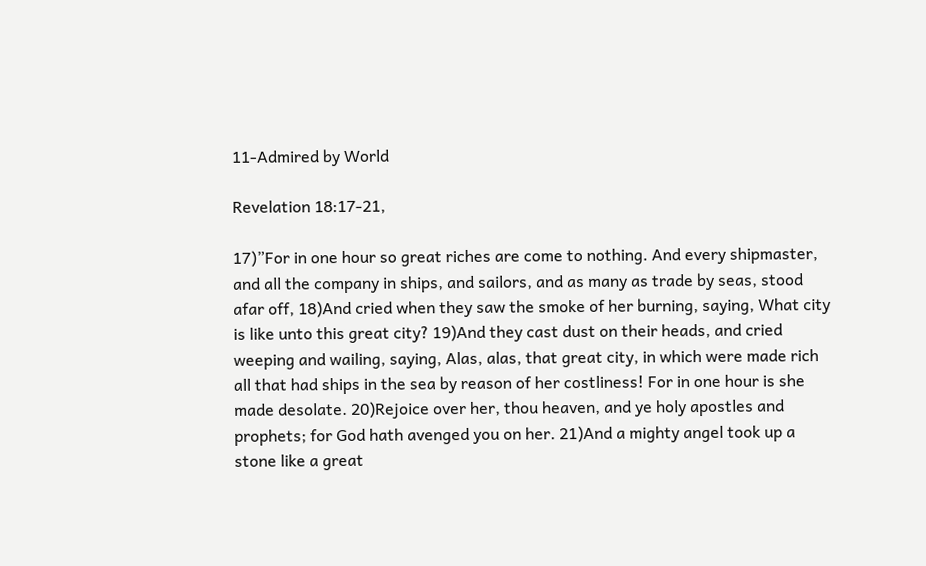11-Admired by World

Revelation 18:17-21,

17)”For in one hour so great riches are come to nothing. And every shipmaster, and all the company in ships, and sailors, and as many as trade by seas, stood afar off, 18)And cried when they saw the smoke of her burning, saying, What city is like unto this great city? 19)And they cast dust on their heads, and cried weeping and wailing, saying, Alas, alas, that great city, in which were made rich all that had ships in the sea by reason of her costliness! For in one hour is she made desolate. 20)Rejoice over her, thou heaven, and ye holy apostles and prophets; for God hath avenged you on her. 21)And a mighty angel took up a stone like a great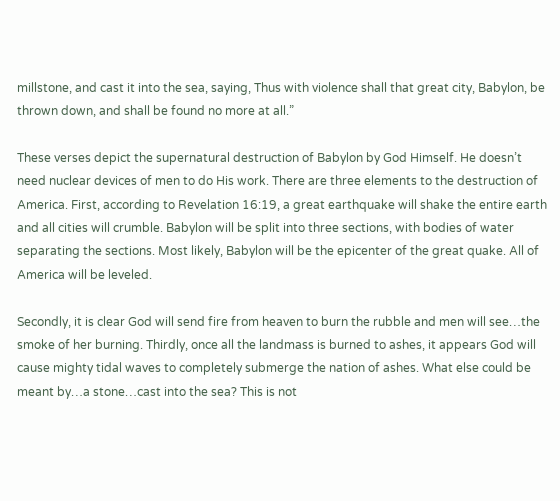millstone, and cast it into the sea, saying, Thus with violence shall that great city, Babylon, be thrown down, and shall be found no more at all.”

These verses depict the supernatural destruction of Babylon by God Himself. He doesn’t need nuclear devices of men to do His work. There are three elements to the destruction of America. First, according to Revelation 16:19, a great earthquake will shake the entire earth and all cities will crumble. Babylon will be split into three sections, with bodies of water separating the sections. Most likely, Babylon will be the epicenter of the great quake. All of America will be leveled.

Secondly, it is clear God will send fire from heaven to burn the rubble and men will see…the smoke of her burning. Thirdly, once all the landmass is burned to ashes, it appears God will cause mighty tidal waves to completely submerge the nation of ashes. What else could be meant by…a stone…cast into the sea? This is not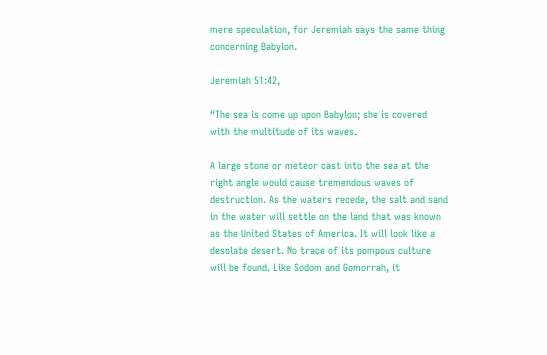mere speculation, for Jeremiah says the same thing concerning Babylon.

Jeremiah 51:42,

“The sea is come up upon Babylon; she is covered with the multitude of its waves.

A large stone or meteor cast into the sea at the right angle would cause tremendous waves of destruction. As the waters recede, the salt and sand in the water will settle on the land that was known as the United States of America. It will look like a desolate desert. No trace of its pompous culture will be found. Like Sodom and Gomorrah, it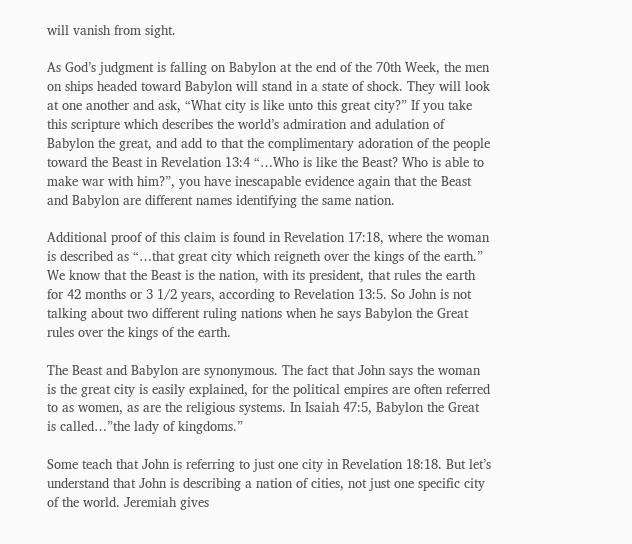will vanish from sight.

As God’s judgment is falling on Babylon at the end of the 70th Week, the men on ships headed toward Babylon will stand in a state of shock. They will look at one another and ask, “What city is like unto this great city?” If you take this scripture which describes the world’s admiration and adulation of Babylon the great, and add to that the complimentary adoration of the people toward the Beast in Revelation 13:4 “…Who is like the Beast? Who is able to make war with him?”, you have inescapable evidence again that the Beast and Babylon are different names identifying the same nation.

Additional proof of this claim is found in Revelation 17:18, where the woman is described as “…that great city which reigneth over the kings of the earth.” We know that the Beast is the nation, with its president, that rules the earth for 42 months or 3 1/2 years, according to Revelation 13:5. So John is not talking about two different ruling nations when he says Babylon the Great rules over the kings of the earth.

The Beast and Babylon are synonymous. The fact that John says the woman is the great city is easily explained, for the political empires are often referred to as women, as are the religious systems. In Isaiah 47:5, Babylon the Great is called…”the lady of kingdoms.”

Some teach that John is referring to just one city in Revelation 18:18. But let’s understand that John is describing a nation of cities, not just one specific city of the world. Jeremiah gives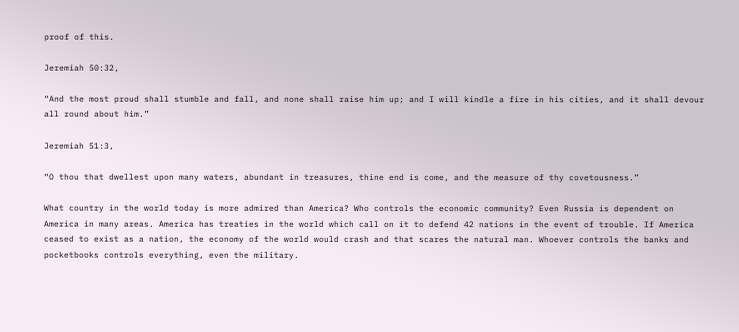proof of this.

Jeremiah 50:32,

“And the most proud shall stumble and fall, and none shall raise him up; and I will kindle a fire in his cities, and it shall devour all round about him.”

Jeremiah 51:3,

“O thou that dwellest upon many waters, abundant in treasures, thine end is come, and the measure of thy covetousness.”

What country in the world today is more admired than America? Who controls the economic community? Even Russia is dependent on America in many areas. America has treaties in the world which call on it to defend 42 nations in the event of trouble. If America ceased to exist as a nation, the economy of the world would crash and that scares the natural man. Whoever controls the banks and pocketbooks controls everything, even the military.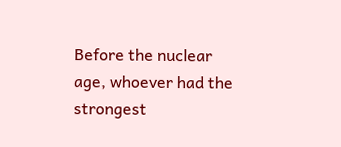Before the nuclear age, whoever had the strongest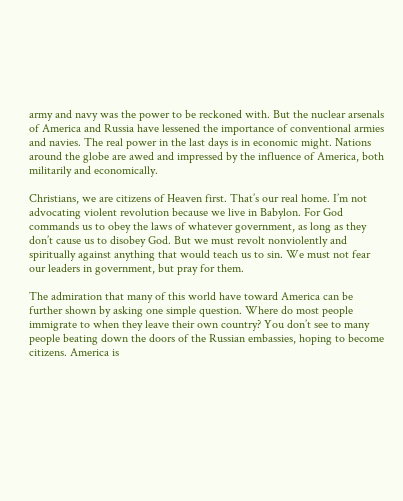army and navy was the power to be reckoned with. But the nuclear arsenals of America and Russia have lessened the importance of conventional armies and navies. The real power in the last days is in economic might. Nations around the globe are awed and impressed by the influence of America, both militarily and economically.

Christians, we are citizens of Heaven first. That’s our real home. I’m not advocating violent revolution because we live in Babylon. For God commands us to obey the laws of whatever government, as long as they don’t cause us to disobey God. But we must revolt nonviolently and spiritually against anything that would teach us to sin. We must not fear our leaders in government, but pray for them.

The admiration that many of this world have toward America can be further shown by asking one simple question. Where do most people immigrate to when they leave their own country? You don’t see to many people beating down the doors of the Russian embassies, hoping to become citizens. America is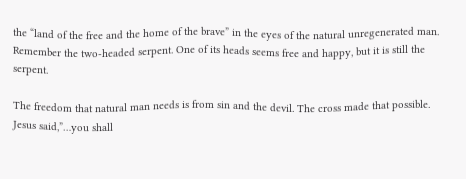the “land of the free and the home of the brave” in the eyes of the natural unregenerated man. Remember the two-headed serpent. One of its heads seems free and happy, but it is still the serpent.

The freedom that natural man needs is from sin and the devil. The cross made that possible. Jesus said,”…you shall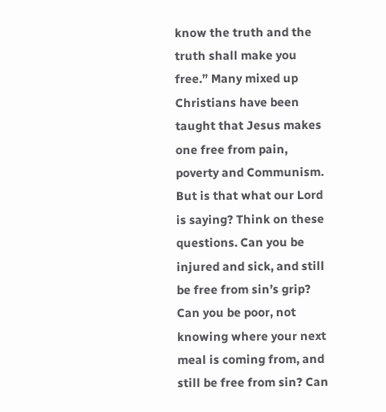know the truth and the truth shall make you free.” Many mixed up Christians have been taught that Jesus makes one free from pain, poverty and Communism. But is that what our Lord is saying? Think on these questions. Can you be injured and sick, and still be free from sin’s grip? Can you be poor, not knowing where your next meal is coming from, and still be free from sin? Can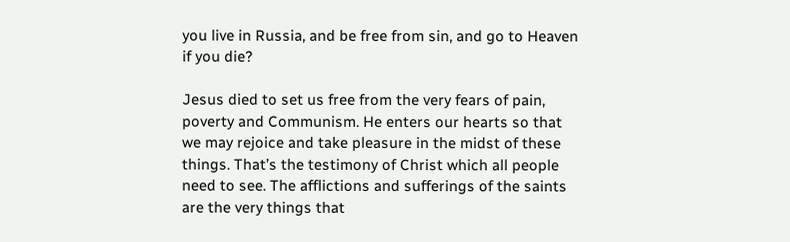you live in Russia, and be free from sin, and go to Heaven if you die?

Jesus died to set us free from the very fears of pain, poverty and Communism. He enters our hearts so that we may rejoice and take pleasure in the midst of these things. That’s the testimony of Christ which all people need to see. The afflictions and sufferings of the saints are the very things that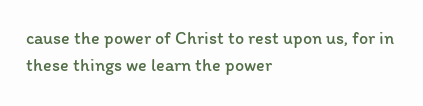cause the power of Christ to rest upon us, for in these things we learn the power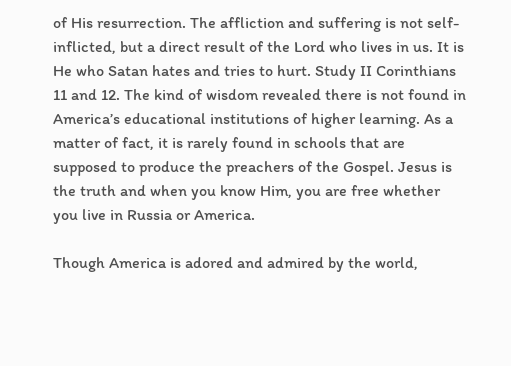of His resurrection. The affliction and suffering is not self-inflicted, but a direct result of the Lord who lives in us. It is He who Satan hates and tries to hurt. Study II Corinthians 11 and 12. The kind of wisdom revealed there is not found in America’s educational institutions of higher learning. As a matter of fact, it is rarely found in schools that are supposed to produce the preachers of the Gospel. Jesus is the truth and when you know Him, you are free whether you live in Russia or America.

Though America is adored and admired by the world,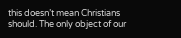this doesn’t mean Christians should. The only object of our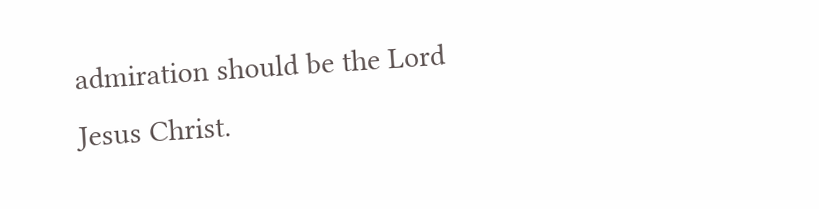admiration should be the Lord Jesus Christ.